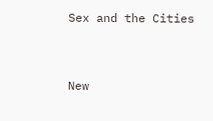Sex and the Cities


New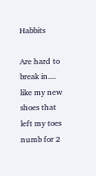Habbits

Are hard to break in....
like my new shoes that left my toes numb for 2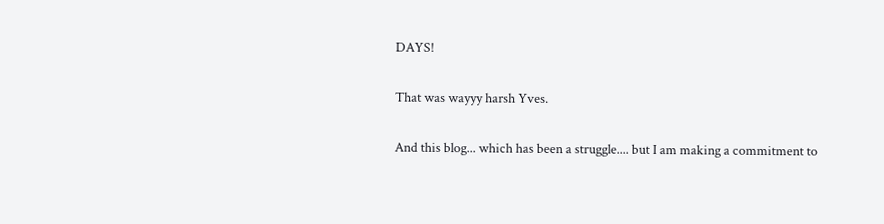DAYS!

That was wayyy harsh Yves.

And this blog... which has been a struggle.... but I am making a commitment to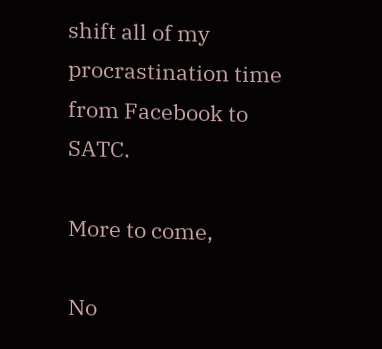shift all of my procrastination time from Facebook to SATC.

More to come,

No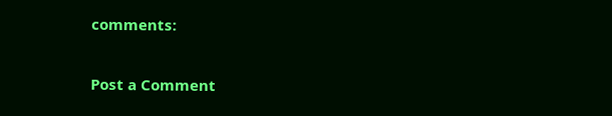comments:

Post a Comment